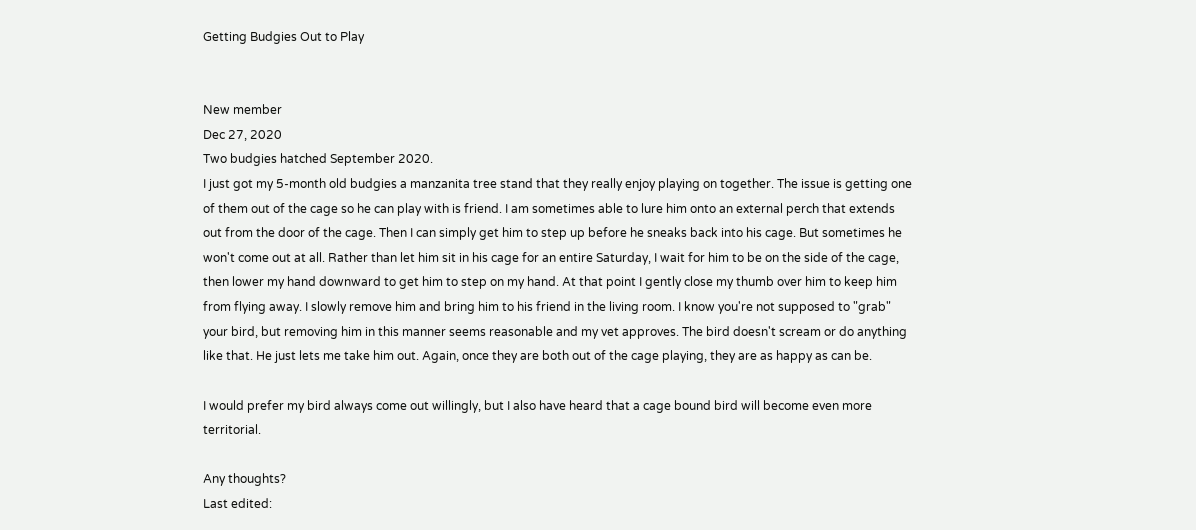Getting Budgies Out to Play


New member
Dec 27, 2020
Two budgies hatched September 2020.
I just got my 5-month old budgies a manzanita tree stand that they really enjoy playing on together. The issue is getting one of them out of the cage so he can play with is friend. I am sometimes able to lure him onto an external perch that extends out from the door of the cage. Then I can simply get him to step up before he sneaks back into his cage. But sometimes he won't come out at all. Rather than let him sit in his cage for an entire Saturday, I wait for him to be on the side of the cage, then lower my hand downward to get him to step on my hand. At that point I gently close my thumb over him to keep him from flying away. I slowly remove him and bring him to his friend in the living room. I know you're not supposed to "grab" your bird, but removing him in this manner seems reasonable and my vet approves. The bird doesn't scream or do anything like that. He just lets me take him out. Again, once they are both out of the cage playing, they are as happy as can be.

I would prefer my bird always come out willingly, but I also have heard that a cage bound bird will become even more territorial.

Any thoughts?
Last edited: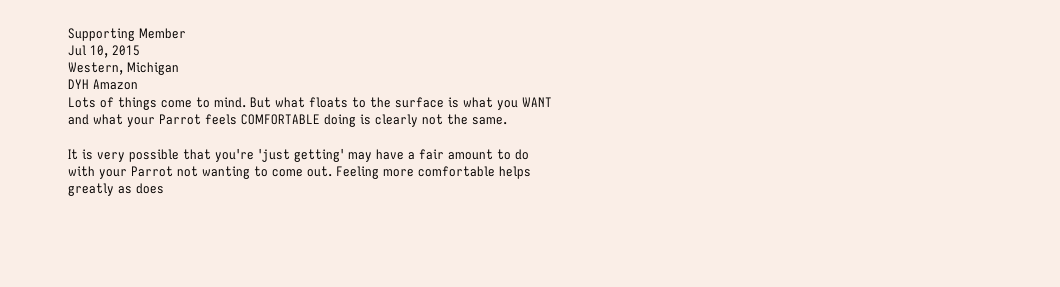Supporting Member
Jul 10, 2015
Western, Michigan
DYH Amazon
Lots of things come to mind. But what floats to the surface is what you WANT and what your Parrot feels COMFORTABLE doing is clearly not the same.

It is very possible that you're 'just getting' may have a fair amount to do with your Parrot not wanting to come out. Feeling more comfortable helps greatly as does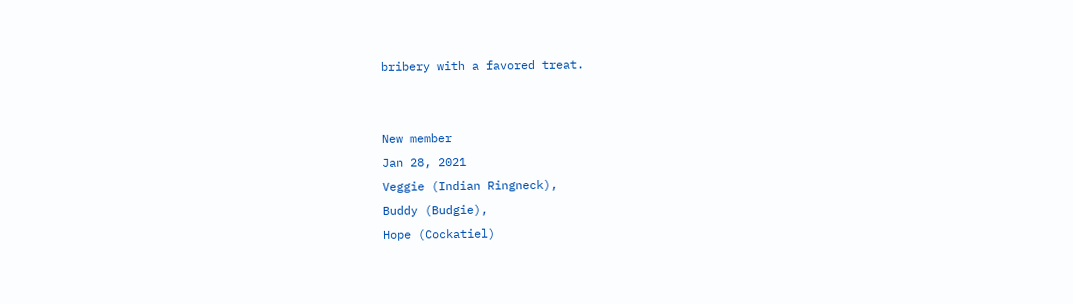bribery with a favored treat.


New member
Jan 28, 2021
Veggie (Indian Ringneck),
Buddy (Budgie),
Hope (Cockatiel)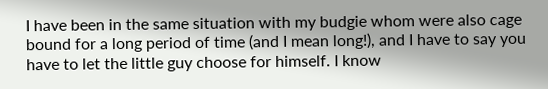I have been in the same situation with my budgie whom were also cage bound for a long period of time (and I mean long!), and I have to say you have to let the little guy choose for himself. I know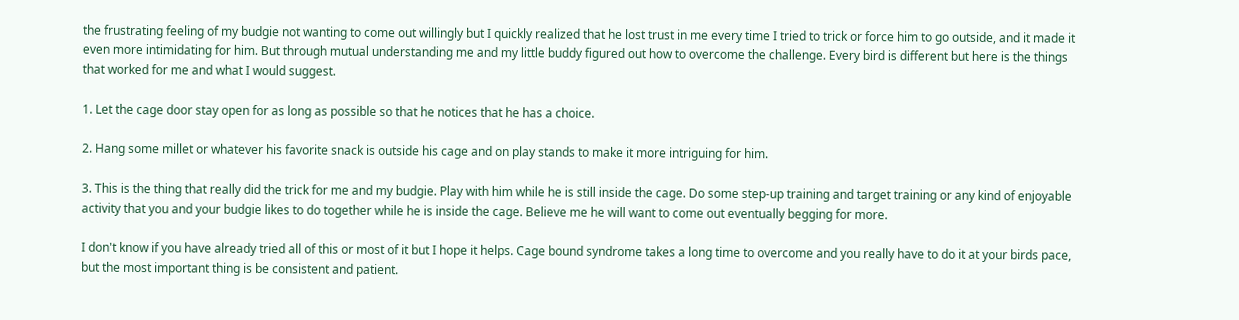the frustrating feeling of my budgie not wanting to come out willingly but I quickly realized that he lost trust in me every time I tried to trick or force him to go outside, and it made it even more intimidating for him. But through mutual understanding me and my little buddy figured out how to overcome the challenge. Every bird is different but here is the things that worked for me and what I would suggest.

1. Let the cage door stay open for as long as possible so that he notices that he has a choice.

2. Hang some millet or whatever his favorite snack is outside his cage and on play stands to make it more intriguing for him.

3. This is the thing that really did the trick for me and my budgie. Play with him while he is still inside the cage. Do some step-up training and target training or any kind of enjoyable activity that you and your budgie likes to do together while he is inside the cage. Believe me he will want to come out eventually begging for more.

I don't know if you have already tried all of this or most of it but I hope it helps. Cage bound syndrome takes a long time to overcome and you really have to do it at your birds pace, but the most important thing is be consistent and patient.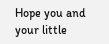Hope you and your little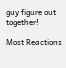guy figure out together!

Most Reactions